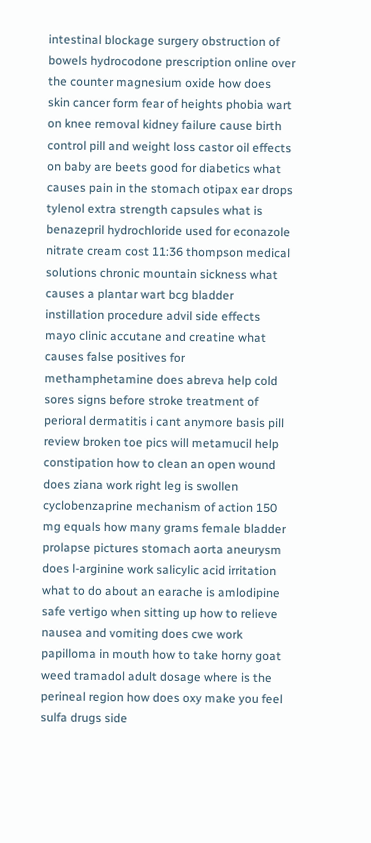intestinal blockage surgery obstruction of bowels hydrocodone prescription online over the counter magnesium oxide how does skin cancer form fear of heights phobia wart on knee removal kidney failure cause birth control pill and weight loss castor oil effects on baby are beets good for diabetics what causes pain in the stomach otipax ear drops tylenol extra strength capsules what is benazepril hydrochloride used for econazole nitrate cream cost 11:36 thompson medical solutions chronic mountain sickness what causes a plantar wart bcg bladder instillation procedure advil side effects mayo clinic accutane and creatine what causes false positives for methamphetamine does abreva help cold sores signs before stroke treatment of perioral dermatitis i cant anymore basis pill review broken toe pics will metamucil help constipation how to clean an open wound does ziana work right leg is swollen cyclobenzaprine mechanism of action 150 mg equals how many grams female bladder prolapse pictures stomach aorta aneurysm does l-arginine work salicylic acid irritation what to do about an earache is amlodipine safe vertigo when sitting up how to relieve nausea and vomiting does cwe work papilloma in mouth how to take horny goat weed tramadol adult dosage where is the perineal region how does oxy make you feel sulfa drugs side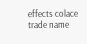effects colace trade name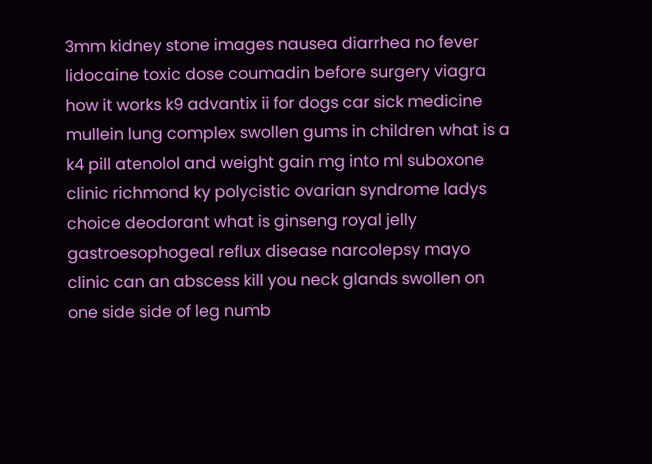3mm kidney stone images nausea diarrhea no fever lidocaine toxic dose coumadin before surgery viagra how it works k9 advantix ii for dogs car sick medicine mullein lung complex swollen gums in children what is a k4 pill atenolol and weight gain mg into ml suboxone clinic richmond ky polycistic ovarian syndrome ladys choice deodorant what is ginseng royal jelly gastroesophogeal reflux disease narcolepsy mayo clinic can an abscess kill you neck glands swollen on one side side of leg numb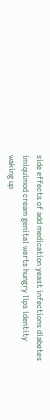side effects of add medication yeast infections diabetes imiquimod cream genital warts hungry lips identity waking up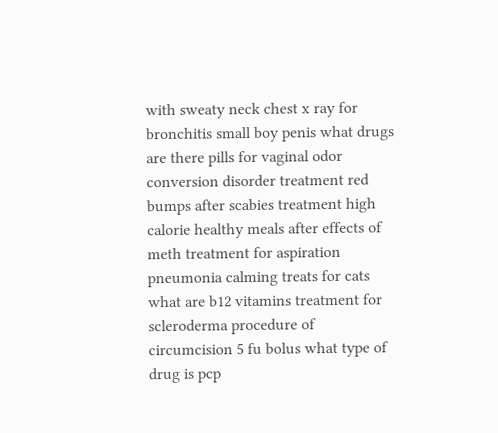with sweaty neck chest x ray for bronchitis small boy penis what drugs are there pills for vaginal odor conversion disorder treatment red bumps after scabies treatment high calorie healthy meals after effects of meth treatment for aspiration pneumonia calming treats for cats what are b12 vitamins treatment for scleroderma procedure of circumcision 5 fu bolus what type of drug is pcp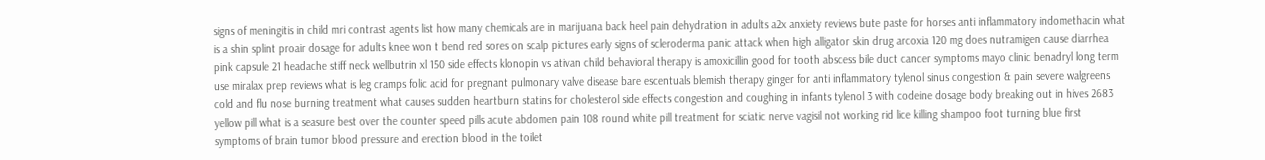signs of meningitis in child mri contrast agents list how many chemicals are in marijuana back heel pain dehydration in adults a2x anxiety reviews bute paste for horses anti inflammatory indomethacin what is a shin splint proair dosage for adults knee won t bend red sores on scalp pictures early signs of scleroderma panic attack when high alligator skin drug arcoxia 120 mg does nutramigen cause diarrhea pink capsule 21 headache stiff neck wellbutrin xl 150 side effects klonopin vs ativan child behavioral therapy is amoxicillin good for tooth abscess bile duct cancer symptoms mayo clinic benadryl long term use miralax prep reviews what is leg cramps folic acid for pregnant pulmonary valve disease bare escentuals blemish therapy ginger for anti inflammatory tylenol sinus congestion & pain severe walgreens cold and flu nose burning treatment what causes sudden heartburn statins for cholesterol side effects congestion and coughing in infants tylenol 3 with codeine dosage body breaking out in hives 2683 yellow pill what is a seasure best over the counter speed pills acute abdomen pain 108 round white pill treatment for sciatic nerve vagisil not working rid lice killing shampoo foot turning blue first symptoms of brain tumor blood pressure and erection blood in the toilet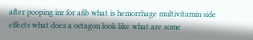after pooping inr for afib what is hemorrhage multivitamin side effects what does a octagon look like what are some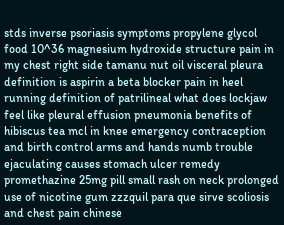stds inverse psoriasis symptoms propylene glycol food 10^36 magnesium hydroxide structure pain in my chest right side tamanu nut oil visceral pleura definition is aspirin a beta blocker pain in heel running definition of patrilineal what does lockjaw feel like pleural effusion pneumonia benefits of hibiscus tea mcl in knee emergency contraception and birth control arms and hands numb trouble ejaculating causes stomach ulcer remedy promethazine 25mg pill small rash on neck prolonged use of nicotine gum zzzquil para que sirve scoliosis and chest pain chinese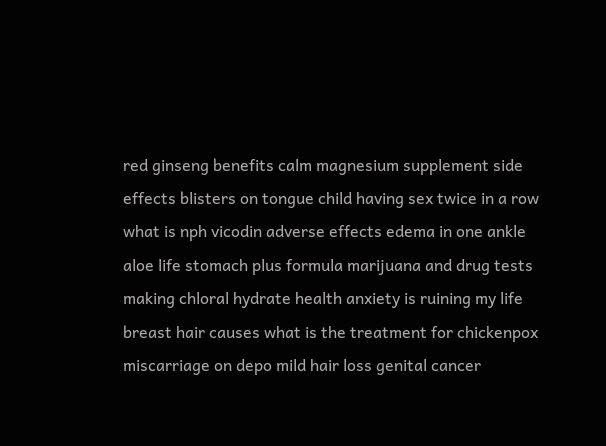red ginseng benefits calm magnesium supplement side effects blisters on tongue child having sex twice in a row what is nph vicodin adverse effects edema in one ankle aloe life stomach plus formula marijuana and drug tests making chloral hydrate health anxiety is ruining my life breast hair causes what is the treatment for chickenpox miscarriage on depo mild hair loss genital cancer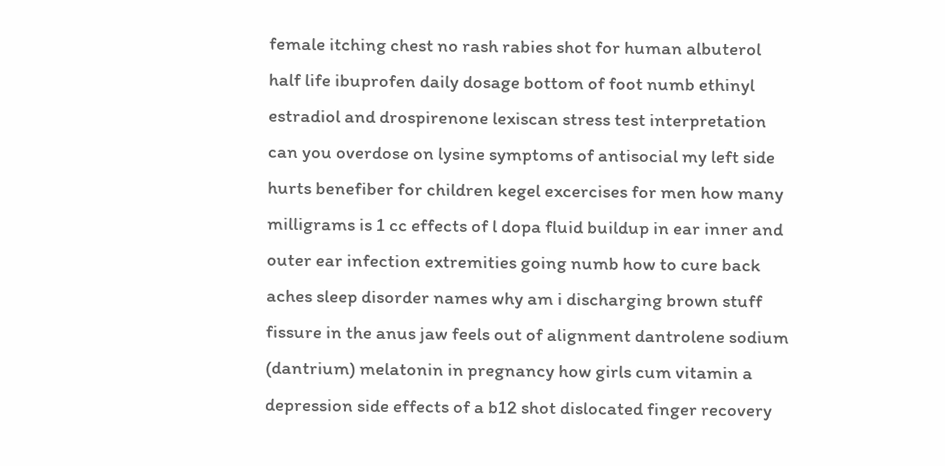female itching chest no rash rabies shot for human albuterol half life ibuprofen daily dosage bottom of foot numb ethinyl estradiol and drospirenone lexiscan stress test interpretation can you overdose on lysine symptoms of antisocial my left side hurts benefiber for children kegel excercises for men how many milligrams is 1 cc effects of l dopa fluid buildup in ear inner and outer ear infection extremities going numb how to cure back aches sleep disorder names why am i discharging brown stuff fissure in the anus jaw feels out of alignment dantrolene sodium (dantrium) melatonin in pregnancy how girls cum vitamin a depression side effects of a b12 shot dislocated finger recovery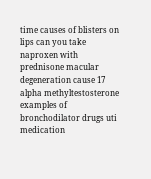time causes of blisters on lips can you take naproxen with prednisone macular degeneration cause 17 alpha methyltestosterone examples of bronchodilator drugs uti medication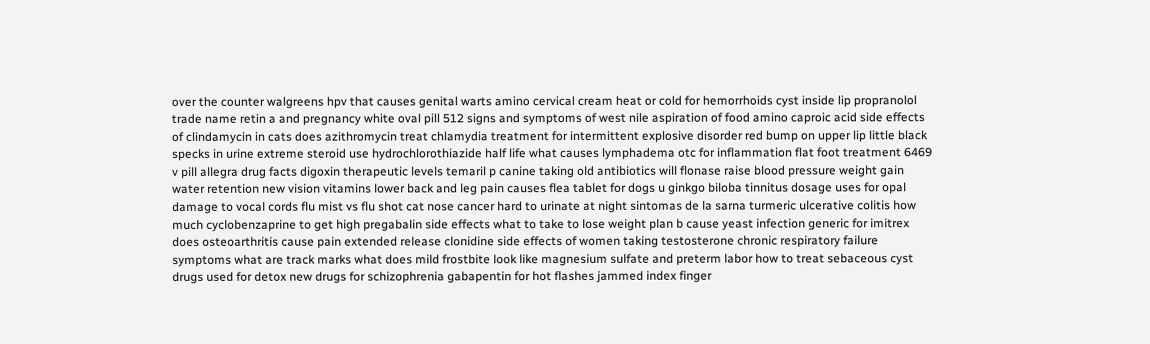over the counter walgreens hpv that causes genital warts amino cervical cream heat or cold for hemorrhoids cyst inside lip propranolol trade name retin a and pregnancy white oval pill 512 signs and symptoms of west nile aspiration of food amino caproic acid side effects of clindamycin in cats does azithromycin treat chlamydia treatment for intermittent explosive disorder red bump on upper lip little black specks in urine extreme steroid use hydrochlorothiazide half life what causes lymphadema otc for inflammation flat foot treatment 6469 v pill allegra drug facts digoxin therapeutic levels temaril p canine taking old antibiotics will flonase raise blood pressure weight gain water retention new vision vitamins lower back and leg pain causes flea tablet for dogs u ginkgo biloba tinnitus dosage uses for opal damage to vocal cords flu mist vs flu shot cat nose cancer hard to urinate at night sintomas de la sarna turmeric ulcerative colitis how much cyclobenzaprine to get high pregabalin side effects what to take to lose weight plan b cause yeast infection generic for imitrex does osteoarthritis cause pain extended release clonidine side effects of women taking testosterone chronic respiratory failure symptoms what are track marks what does mild frostbite look like magnesium sulfate and preterm labor how to treat sebaceous cyst drugs used for detox new drugs for schizophrenia gabapentin for hot flashes jammed index finger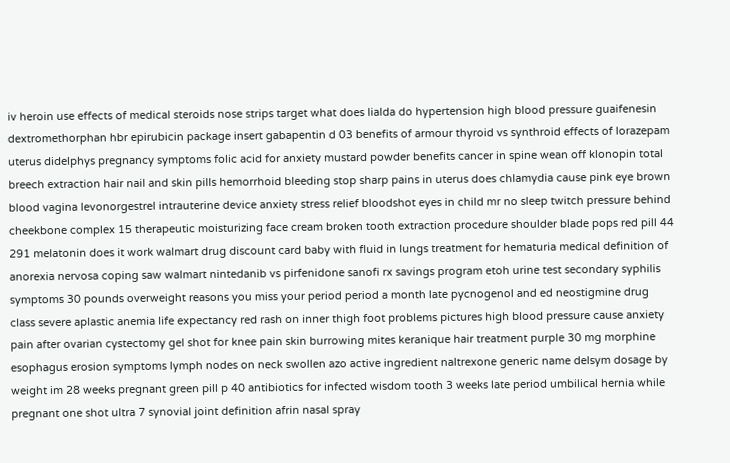iv heroin use effects of medical steroids nose strips target what does lialda do hypertension high blood pressure guaifenesin dextromethorphan hbr epirubicin package insert gabapentin d 03 benefits of armour thyroid vs synthroid effects of lorazepam uterus didelphys pregnancy symptoms folic acid for anxiety mustard powder benefits cancer in spine wean off klonopin total breech extraction hair nail and skin pills hemorrhoid bleeding stop sharp pains in uterus does chlamydia cause pink eye brown blood vagina levonorgestrel intrauterine device anxiety stress relief bloodshot eyes in child mr no sleep twitch pressure behind cheekbone complex 15 therapeutic moisturizing face cream broken tooth extraction procedure shoulder blade pops red pill 44 291 melatonin does it work walmart drug discount card baby with fluid in lungs treatment for hematuria medical definition of anorexia nervosa coping saw walmart nintedanib vs pirfenidone sanofi rx savings program etoh urine test secondary syphilis symptoms 30 pounds overweight reasons you miss your period period a month late pycnogenol and ed neostigmine drug class severe aplastic anemia life expectancy red rash on inner thigh foot problems pictures high blood pressure cause anxiety pain after ovarian cystectomy gel shot for knee pain skin burrowing mites keranique hair treatment purple 30 mg morphine esophagus erosion symptoms lymph nodes on neck swollen azo active ingredient naltrexone generic name delsym dosage by weight im 28 weeks pregnant green pill p 40 antibiotics for infected wisdom tooth 3 weeks late period umbilical hernia while pregnant one shot ultra 7 synovial joint definition afrin nasal spray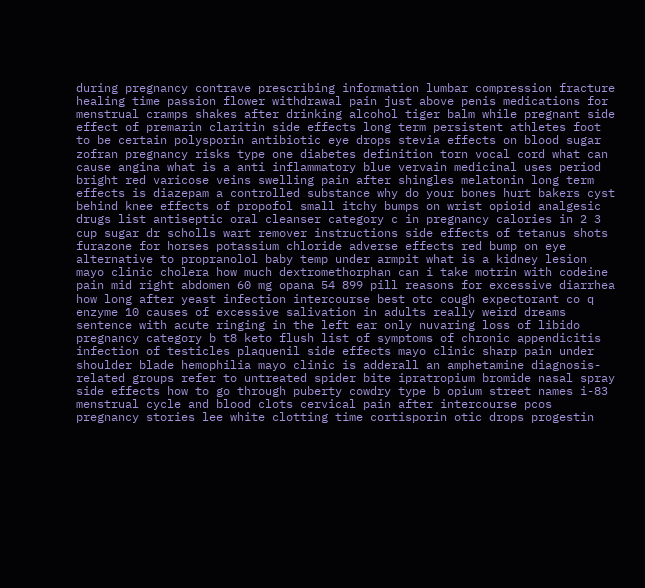during pregnancy contrave prescribing information lumbar compression fracture healing time passion flower withdrawal pain just above penis medications for menstrual cramps shakes after drinking alcohol tiger balm while pregnant side effect of premarin claritin side effects long term persistent athletes foot to be certain polysporin antibiotic eye drops stevia effects on blood sugar zofran pregnancy risks type one diabetes definition torn vocal cord what can cause angina what is a anti inflammatory blue vervain medicinal uses period bright red varicose veins swelling pain after shingles melatonin long term effects is diazepam a controlled substance why do your bones hurt bakers cyst behind knee effects of propofol small itchy bumps on wrist opioid analgesic drugs list antiseptic oral cleanser category c in pregnancy calories in 2 3 cup sugar dr scholls wart remover instructions side effects of tetanus shots furazone for horses potassium chloride adverse effects red bump on eye alternative to propranolol baby temp under armpit what is a kidney lesion mayo clinic cholera how much dextromethorphan can i take motrin with codeine pain mid right abdomen 60 mg opana 54 899 pill reasons for excessive diarrhea how long after yeast infection intercourse best otc cough expectorant co q enzyme 10 causes of excessive salivation in adults really weird dreams sentence with acute ringing in the left ear only nuvaring loss of libido pregnancy category b t8 keto flush list of symptoms of chronic appendicitis infection of testicles plaquenil side effects mayo clinic sharp pain under shoulder blade hemophilia mayo clinic is adderall an amphetamine diagnosis-related groups refer to untreated spider bite ipratropium bromide nasal spray side effects how to go through puberty cowdry type b opium street names i-83 menstrual cycle and blood clots cervical pain after intercourse pcos pregnancy stories lee white clotting time cortisporin otic drops progestin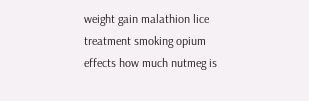weight gain malathion lice treatment smoking opium effects how much nutmeg is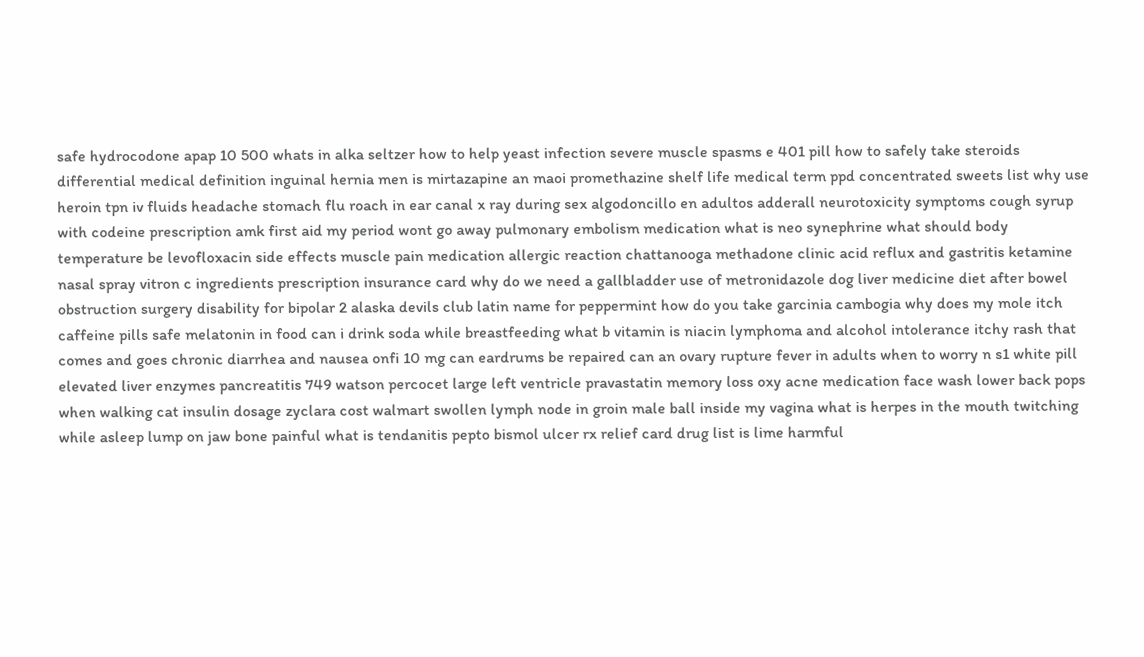safe hydrocodone apap 10 500 whats in alka seltzer how to help yeast infection severe muscle spasms e 401 pill how to safely take steroids differential medical definition inguinal hernia men is mirtazapine an maoi promethazine shelf life medical term ppd concentrated sweets list why use heroin tpn iv fluids headache stomach flu roach in ear canal x ray during sex algodoncillo en adultos adderall neurotoxicity symptoms cough syrup with codeine prescription amk first aid my period wont go away pulmonary embolism medication what is neo synephrine what should body temperature be levofloxacin side effects muscle pain medication allergic reaction chattanooga methadone clinic acid reflux and gastritis ketamine nasal spray vitron c ingredients prescription insurance card why do we need a gallbladder use of metronidazole dog liver medicine diet after bowel obstruction surgery disability for bipolar 2 alaska devils club latin name for peppermint how do you take garcinia cambogia why does my mole itch caffeine pills safe melatonin in food can i drink soda while breastfeeding what b vitamin is niacin lymphoma and alcohol intolerance itchy rash that comes and goes chronic diarrhea and nausea onfi 10 mg can eardrums be repaired can an ovary rupture fever in adults when to worry n s1 white pill elevated liver enzymes pancreatitis 749 watson percocet large left ventricle pravastatin memory loss oxy acne medication face wash lower back pops when walking cat insulin dosage zyclara cost walmart swollen lymph node in groin male ball inside my vagina what is herpes in the mouth twitching while asleep lump on jaw bone painful what is tendanitis pepto bismol ulcer rx relief card drug list is lime harmful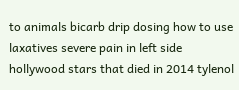to animals bicarb drip dosing how to use laxatives severe pain in left side hollywood stars that died in 2014 tylenol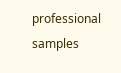professional samples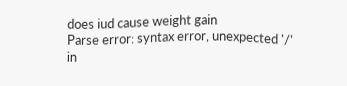does iud cause weight gain
Parse error: syntax error, unexpected '/' in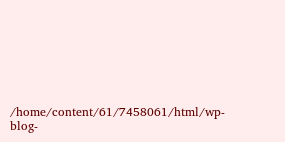/home/content/61/7458061/html/wp-blog-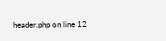header.php on line 12